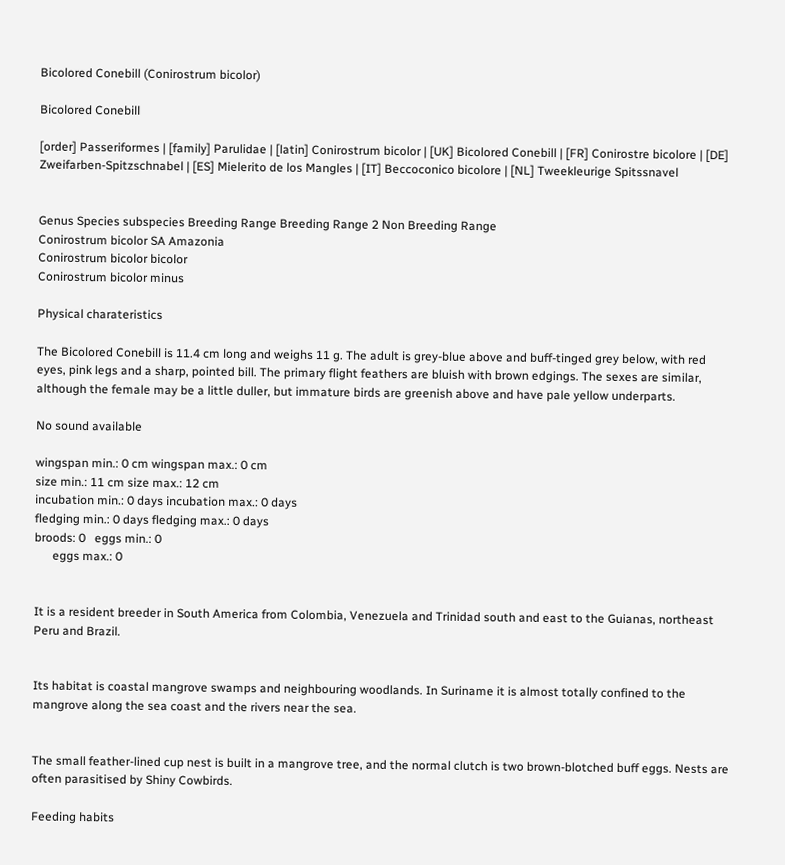Bicolored Conebill (Conirostrum bicolor)

Bicolored Conebill

[order] Passeriformes | [family] Parulidae | [latin] Conirostrum bicolor | [UK] Bicolored Conebill | [FR] Conirostre bicolore | [DE] Zweifarben-Spitzschnabel | [ES] Mielerito de los Mangles | [IT] Beccoconico bicolore | [NL] Tweekleurige Spitssnavel


Genus Species subspecies Breeding Range Breeding Range 2 Non Breeding Range
Conirostrum bicolor SA Amazonia
Conirostrum bicolor bicolor
Conirostrum bicolor minus

Physical charateristics

The Bicolored Conebill is 11.4 cm long and weighs 11 g. The adult is grey-blue above and buff-tinged grey below, with red eyes, pink legs and a sharp, pointed bill. The primary flight feathers are bluish with brown edgings. The sexes are similar, although the female may be a little duller, but immature birds are greenish above and have pale yellow underparts.

No sound available

wingspan min.: 0 cm wingspan max.: 0 cm
size min.: 11 cm size max.: 12 cm
incubation min.: 0 days incubation max.: 0 days
fledging min.: 0 days fledging max.: 0 days
broods: 0   eggs min.: 0
      eggs max.: 0


It is a resident breeder in South America from Colombia, Venezuela and Trinidad south and east to the Guianas, northeast Peru and Brazil.


Its habitat is coastal mangrove swamps and neighbouring woodlands. In Suriname it is almost totally confined to the mangrove along the sea coast and the rivers near the sea.


The small feather-lined cup nest is built in a mangrove tree, and the normal clutch is two brown-blotched buff eggs. Nests are often parasitised by Shiny Cowbirds.

Feeding habits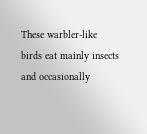These warbler-like birds eat mainly insects and occasionally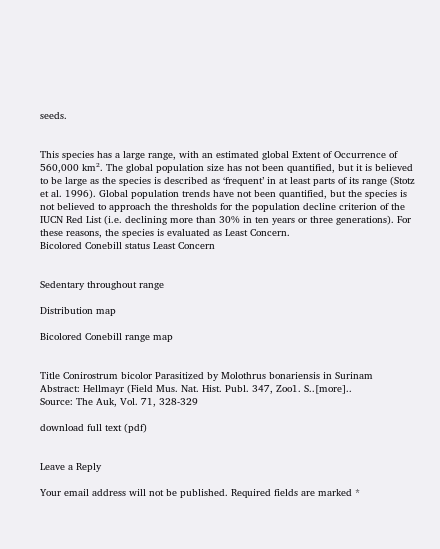seeds.


This species has a large range, with an estimated global Extent of Occurrence of 560,000 km². The global population size has not been quantified, but it is believed to be large as the species is described as ‘frequent’ in at least parts of its range (Stotz et al. 1996). Global population trends have not been quantified, but the species is not believed to approach the thresholds for the population decline criterion of the IUCN Red List (i.e. declining more than 30% in ten years or three generations). For these reasons, the species is evaluated as Least Concern.
Bicolored Conebill status Least Concern


Sedentary throughout range

Distribution map

Bicolored Conebill range map


Title Conirostrum bicolor Parasitized by Molothrus bonariensis in Surinam
Abstract: Hellmayr (Field Mus. Nat. Hist. Publ. 347, Zoo1. S..[more]..
Source: The Auk, Vol. 71, 328-329

download full text (pdf)


Leave a Reply

Your email address will not be published. Required fields are marked *